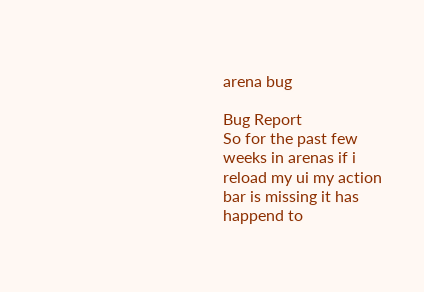arena bug

Bug Report
So for the past few weeks in arenas if i reload my ui my action bar is missing it has happend to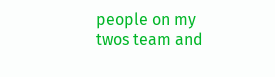people on my twos team and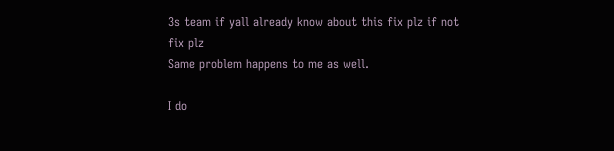3s team if yall already know about this fix plz if not fix plz
Same problem happens to me as well.

I do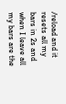/reload and it resets all my bars in 2s and when I leave all my bars are the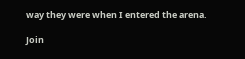way they were when I entered the arena.

Join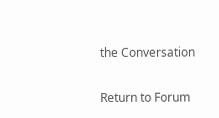the Conversation

Return to Forum